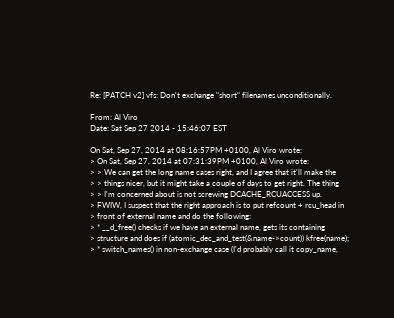Re: [PATCH v2] vfs: Don't exchange "short" filenames unconditionally.

From: Al Viro
Date: Sat Sep 27 2014 - 15:46:07 EST

On Sat, Sep 27, 2014 at 08:16:57PM +0100, Al Viro wrote:
> On Sat, Sep 27, 2014 at 07:31:39PM +0100, Al Viro wrote:
> > We can get the long name cases right, and I agree that it'll make the
> > things nicer, but it might take a couple of days to get right. The thing
> > I'm concerned about is not screwing DCACHE_RCUACCESS up.
> FWIW, I suspect that the right approach is to put refcount + rcu_head in
> front of external name and do the following:
> * __d_free() checks if we have an external name, gets its containing
> structure and does if (atomic_dec_and_test(&name->count)) kfree(name);
> * switch_names() in non-exchange case (I'd probably call it copy_name,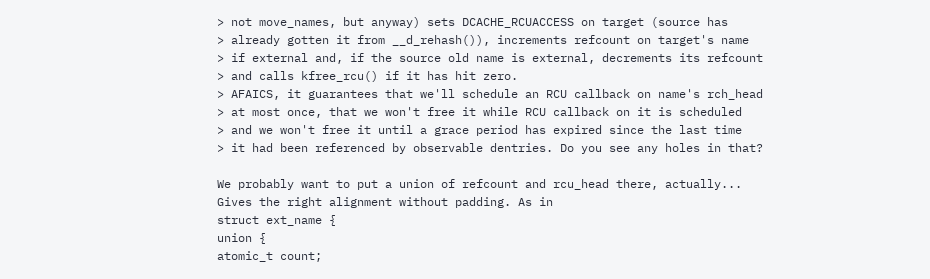> not move_names, but anyway) sets DCACHE_RCUACCESS on target (source has
> already gotten it from __d_rehash()), increments refcount on target's name
> if external and, if the source old name is external, decrements its refcount
> and calls kfree_rcu() if it has hit zero.
> AFAICS, it guarantees that we'll schedule an RCU callback on name's rch_head
> at most once, that we won't free it while RCU callback on it is scheduled
> and we won't free it until a grace period has expired since the last time
> it had been referenced by observable dentries. Do you see any holes in that?

We probably want to put a union of refcount and rcu_head there, actually...
Gives the right alignment without padding. As in
struct ext_name {
union {
atomic_t count;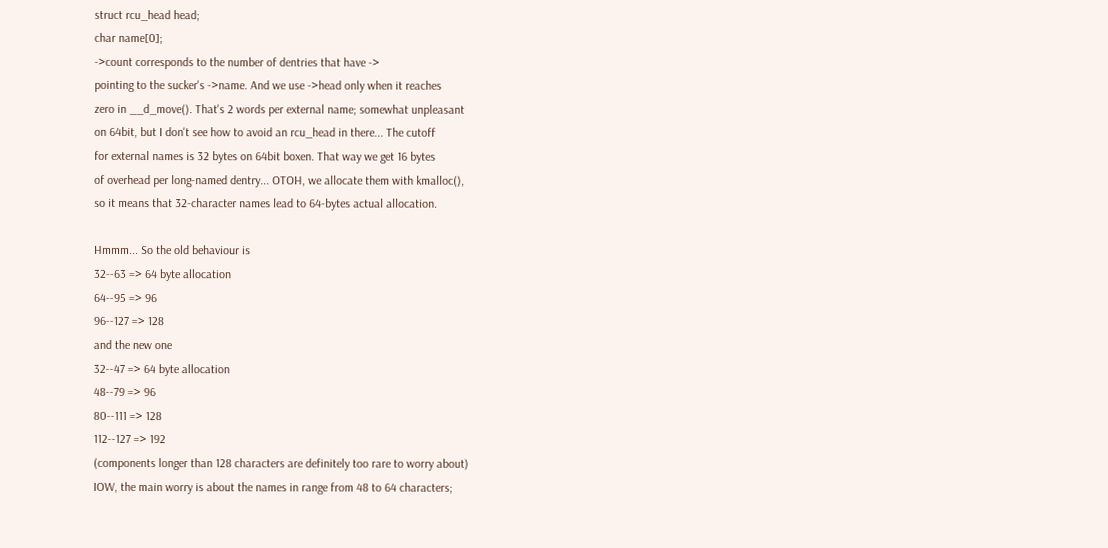struct rcu_head head;
char name[0];
->count corresponds to the number of dentries that have ->
pointing to the sucker's ->name. And we use ->head only when it reaches
zero in __d_move(). That's 2 words per external name; somewhat unpleasant
on 64bit, but I don't see how to avoid an rcu_head in there... The cutoff
for external names is 32 bytes on 64bit boxen. That way we get 16 bytes
of overhead per long-named dentry... OTOH, we allocate them with kmalloc(),
so it means that 32-character names lead to 64-bytes actual allocation.

Hmmm... So the old behaviour is
32--63 => 64 byte allocation
64--95 => 96
96--127 => 128
and the new one
32--47 => 64 byte allocation
48--79 => 96
80--111 => 128
112--127 => 192
(components longer than 128 characters are definitely too rare to worry about)
IOW, the main worry is about the names in range from 48 to 64 characters;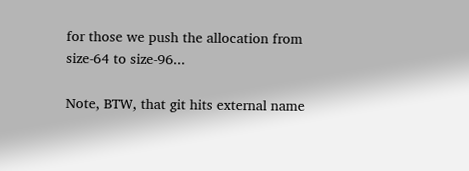for those we push the allocation from size-64 to size-96...

Note, BTW, that git hits external name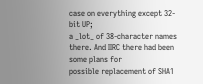case on everything except 32-bit UP;
a _lot_ of 38-character names there. And IIRC there had been some plans for
possible replacement of SHA1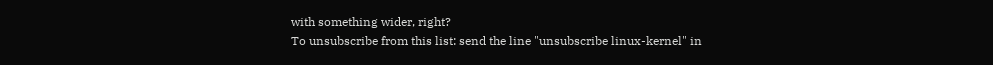with something wider, right?
To unsubscribe from this list: send the line "unsubscribe linux-kernel" in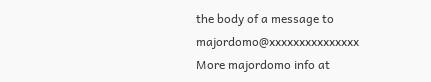the body of a message to majordomo@xxxxxxxxxxxxxxx
More majordomo info at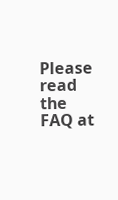Please read the FAQ at